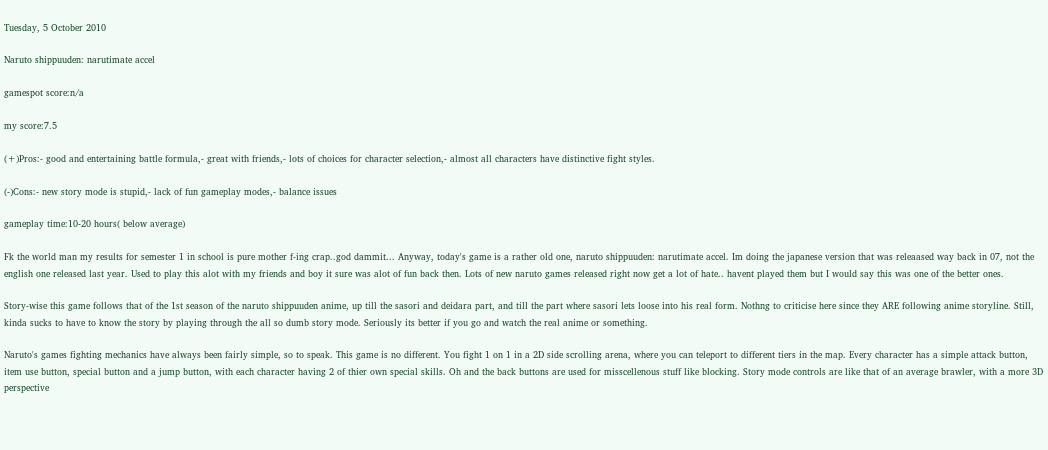Tuesday, 5 October 2010

Naruto shippuuden: narutimate accel

gamespot score:n/a

my score:7.5

(+)Pros:- good and entertaining battle formula,- great with friends,- lots of choices for character selection,- almost all characters have distinctive fight styles.

(-)Cons:- new story mode is stupid,- lack of fun gameplay modes,- balance issues

gameplay time:10-20 hours( below average)

Fk the world man my results for semester 1 in school is pure mother f-ing crap..god dammit... Anyway, today's game is a rather old one, naruto shippuuden: narutimate accel. Im doing the japanese version that was releaased way back in 07, not the english one released last year. Used to play this alot with my friends and boy it sure was alot of fun back then. Lots of new naruto games released right now get a lot of hate.. havent played them but I would say this was one of the better ones.

Story-wise this game follows that of the 1st season of the naruto shippuuden anime, up till the sasori and deidara part, and till the part where sasori lets loose into his real form. Nothng to criticise here since they ARE following anime storyline. Still, kinda sucks to have to know the story by playing through the all so dumb story mode. Seriously its better if you go and watch the real anime or something.

Naruto's games fighting mechanics have always been fairly simple, so to speak. This game is no different. You fight 1 on 1 in a 2D side scrolling arena, where you can teleport to different tiers in the map. Every character has a simple attack button, item use button, special button and a jump button, with each character having 2 of thier own special skills. Oh and the back buttons are used for misscellenous stuff like blocking. Story mode controls are like that of an average brawler, with a more 3D perspective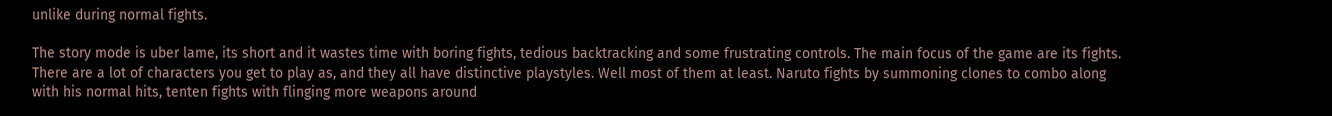unlike during normal fights.

The story mode is uber lame, its short and it wastes time with boring fights, tedious backtracking and some frustrating controls. The main focus of the game are its fights. There are a lot of characters you get to play as, and they all have distinctive playstyles. Well most of them at least. Naruto fights by summoning clones to combo along with his normal hits, tenten fights with flinging more weapons around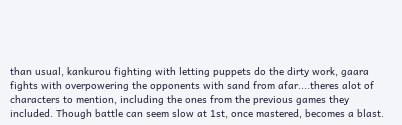than usual, kankurou fighting with letting puppets do the dirty work, gaara fights with overpowering the opponents with sand from afar....theres alot of characters to mention, including the ones from the previous games they included. Though battle can seem slow at 1st, once mastered, becomes a blast.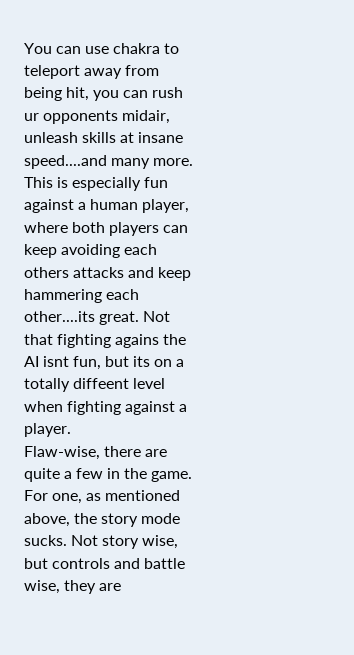You can use chakra to teleport away from being hit, you can rush ur opponents midair, unleash skills at insane speed....and many more. This is especially fun against a human player, where both players can keep avoiding each others attacks and keep hammering each other....its great. Not that fighting agains the AI isnt fun, but its on a totally diffeent level when fighting against a player.
Flaw-wise, there are quite a few in the game. For one, as mentioned above, the story mode sucks. Not story wise, but controls and battle wise, they are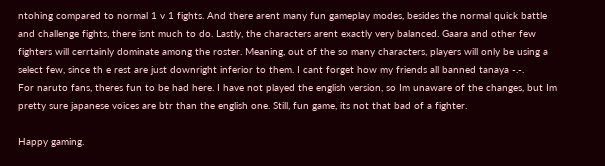ntohing compared to normal 1 v 1 fights. And there arent many fun gameplay modes, besides the normal quick battle and challenge fights, there isnt much to do. Lastly, the characters arent exactly very balanced. Gaara and other few fighters will cerrtainly dominate among the roster. Meaning, out of the so many characters, players will only be using a select few, since th e rest are just downright inferior to them. I cant forget how my friends all banned tanaya -.-.
For naruto fans, theres fun to be had here. I have not played the english version, so Im unaware of the changes, but Im pretty sure japanese voices are btr than the english one. Still, fun game, its not that bad of a fighter.

Happy gaming.